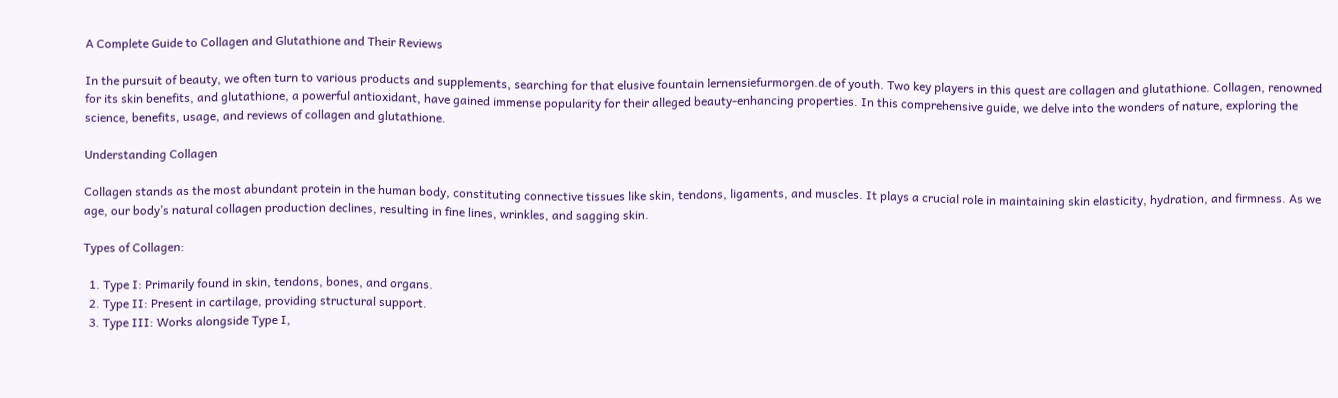A Complete Guide to Collagen and Glutathione and Their Reviews

In the pursuit of beauty, we often turn to various products and supplements, searching for that elusive fountain lernensiefurmorgen.de of youth. Two key players in this quest are collagen and glutathione. Collagen, renowned for its skin benefits, and glutathione, a powerful antioxidant, have gained immense popularity for their alleged beauty-enhancing properties. In this comprehensive guide, we delve into the wonders of nature, exploring the science, benefits, usage, and reviews of collagen and glutathione.

Understanding Collagen

Collagen stands as the most abundant protein in the human body, constituting connective tissues like skin, tendons, ligaments, and muscles. It plays a crucial role in maintaining skin elasticity, hydration, and firmness. As we age, our body’s natural collagen production declines, resulting in fine lines, wrinkles, and sagging skin.

Types of Collagen:

  1. Type I: Primarily found in skin, tendons, bones, and organs.
  2. Type II: Present in cartilage, providing structural support.
  3. Type III: Works alongside Type I,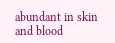abundant in skin and blood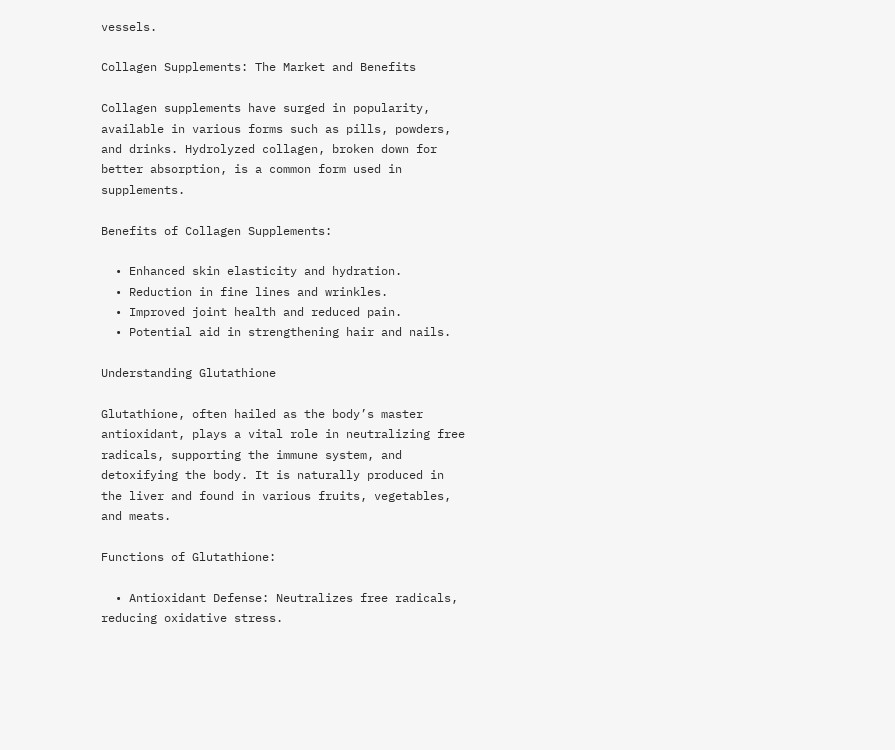vessels.

Collagen Supplements: The Market and Benefits

Collagen supplements have surged in popularity, available in various forms such as pills, powders, and drinks. Hydrolyzed collagen, broken down for better absorption, is a common form used in supplements.

Benefits of Collagen Supplements:

  • Enhanced skin elasticity and hydration.
  • Reduction in fine lines and wrinkles.
  • Improved joint health and reduced pain.
  • Potential aid in strengthening hair and nails.

Understanding Glutathione

Glutathione, often hailed as the body’s master antioxidant, plays a vital role in neutralizing free radicals, supporting the immune system, and detoxifying the body. It is naturally produced in the liver and found in various fruits, vegetables, and meats.

Functions of Glutathione:

  • Antioxidant Defense: Neutralizes free radicals, reducing oxidative stress.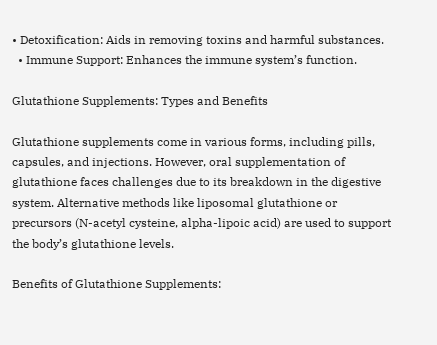• Detoxification: Aids in removing toxins and harmful substances.
  • Immune Support: Enhances the immune system’s function.

Glutathione Supplements: Types and Benefits

Glutathione supplements come in various forms, including pills, capsules, and injections. However, oral supplementation of glutathione faces challenges due to its breakdown in the digestive system. Alternative methods like liposomal glutathione or precursors (N-acetyl cysteine, alpha-lipoic acid) are used to support the body’s glutathione levels.

Benefits of Glutathione Supplements: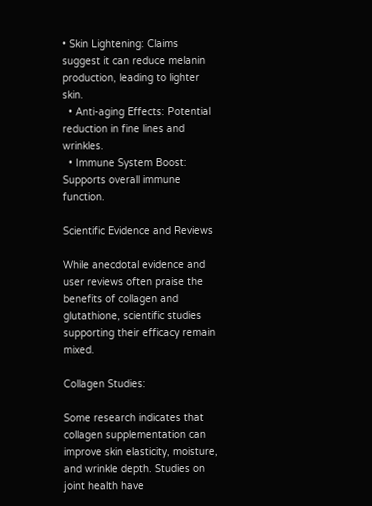• Skin Lightening: Claims suggest it can reduce melanin production, leading to lighter skin.
  • Anti-aging Effects: Potential reduction in fine lines and wrinkles.
  • Immune System Boost: Supports overall immune function.

Scientific Evidence and Reviews

While anecdotal evidence and user reviews often praise the benefits of collagen and glutathione, scientific studies supporting their efficacy remain mixed.

Collagen Studies:

Some research indicates that collagen supplementation can improve skin elasticity, moisture, and wrinkle depth. Studies on joint health have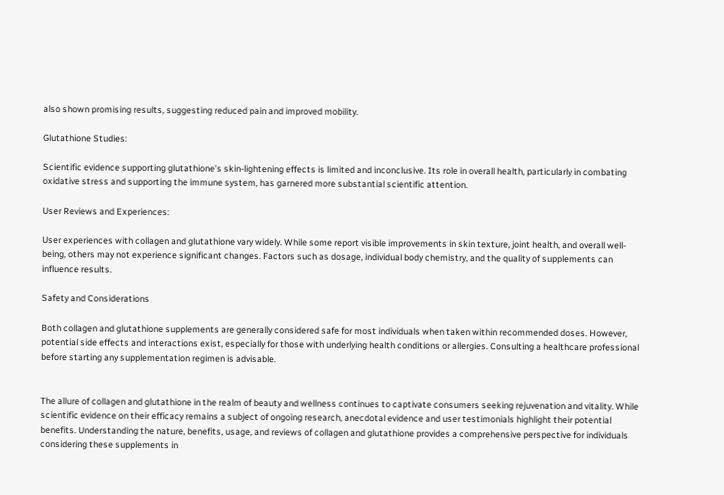also shown promising results, suggesting reduced pain and improved mobility.

Glutathione Studies:

Scientific evidence supporting glutathione’s skin-lightening effects is limited and inconclusive. Its role in overall health, particularly in combating oxidative stress and supporting the immune system, has garnered more substantial scientific attention.

User Reviews and Experiences:

User experiences with collagen and glutathione vary widely. While some report visible improvements in skin texture, joint health, and overall well-being, others may not experience significant changes. Factors such as dosage, individual body chemistry, and the quality of supplements can influence results.

Safety and Considerations

Both collagen and glutathione supplements are generally considered safe for most individuals when taken within recommended doses. However, potential side effects and interactions exist, especially for those with underlying health conditions or allergies. Consulting a healthcare professional before starting any supplementation regimen is advisable.


The allure of collagen and glutathione in the realm of beauty and wellness continues to captivate consumers seeking rejuvenation and vitality. While scientific evidence on their efficacy remains a subject of ongoing research, anecdotal evidence and user testimonials highlight their potential benefits. Understanding the nature, benefits, usage, and reviews of collagen and glutathione provides a comprehensive perspective for individuals considering these supplements in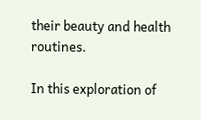their beauty and health routines.

In this exploration of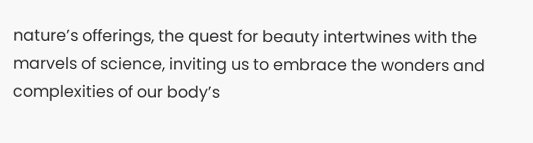nature’s offerings, the quest for beauty intertwines with the marvels of science, inviting us to embrace the wonders and complexities of our body’s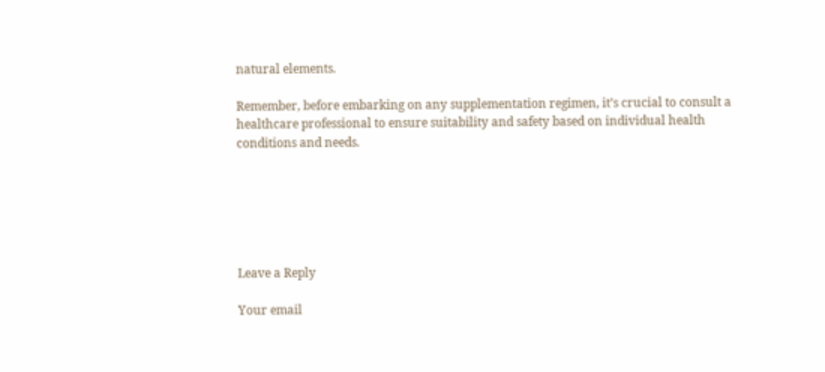natural elements.

Remember, before embarking on any supplementation regimen, it’s crucial to consult a healthcare professional to ensure suitability and safety based on individual health conditions and needs.






Leave a Reply

Your email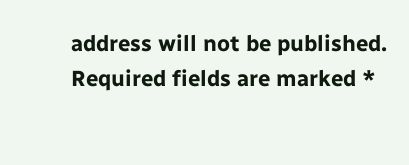address will not be published. Required fields are marked *